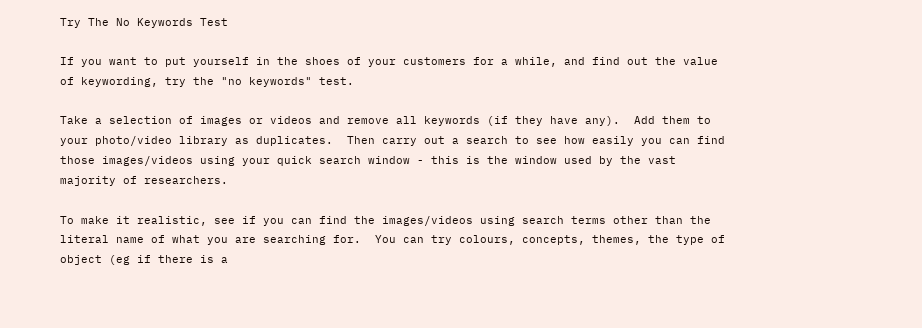Try The No Keywords Test

If you want to put yourself in the shoes of your customers for a while, and find out the value of keywording, try the "no keywords" test.

Take a selection of images or videos and remove all keywords (if they have any).  Add them to your photo/video library as duplicates.  Then carry out a search to see how easily you can find those images/videos using your quick search window - this is the window used by the vast majority of researchers.

To make it realistic, see if you can find the images/videos using search terms other than the literal name of what you are searching for.  You can try colours, concepts, themes, the type of object (eg if there is a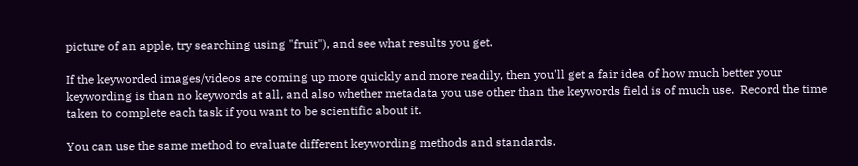picture of an apple, try searching using "fruit"), and see what results you get.

If the keyworded images/videos are coming up more quickly and more readily, then you'll get a fair idea of how much better your keywording is than no keywords at all, and also whether metadata you use other than the keywords field is of much use.  Record the time taken to complete each task if you want to be scientific about it.

You can use the same method to evaluate different keywording methods and standards.